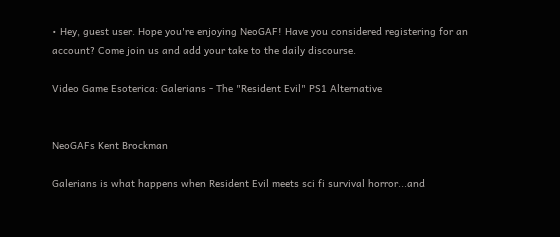• Hey, guest user. Hope you're enjoying NeoGAF! Have you considered registering for an account? Come join us and add your take to the daily discourse.

Video Game Esoterica: Galerians - The "Resident Evil" PS1 Alternative


NeoGAFs Kent Brockman

Galerians is what happens when Resident Evil meets sci fi survival horror...and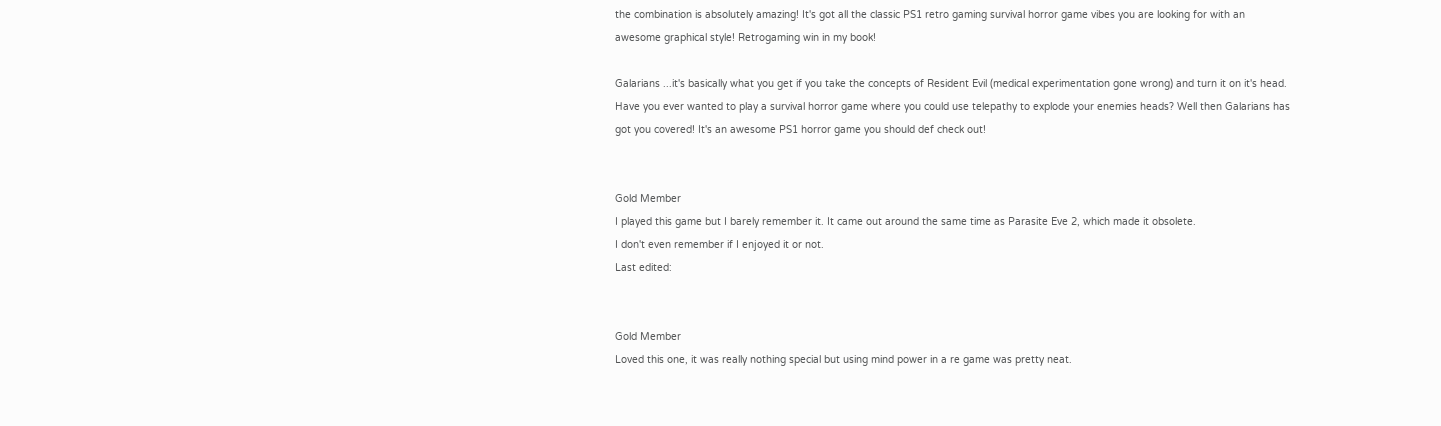the combination is absolutely amazing! It's got all the classic PS1 retro gaming survival horror game vibes you are looking for with an awesome graphical style! Retrogaming win in my book!

Galarians ...it's basically what you get if you take the concepts of Resident Evil (medical experimentation gone wrong) and turn it on it's head. Have you ever wanted to play a survival horror game where you could use telepathy to explode your enemies heads? Well then Galarians has got you covered! It's an awesome PS1 horror game you should def check out!


Gold Member
I played this game but I barely remember it. It came out around the same time as Parasite Eve 2, which made it obsolete.
I don't even remember if I enjoyed it or not.
Last edited:


Gold Member
Loved this one, it was really nothing special but using mind power in a re game was pretty neat.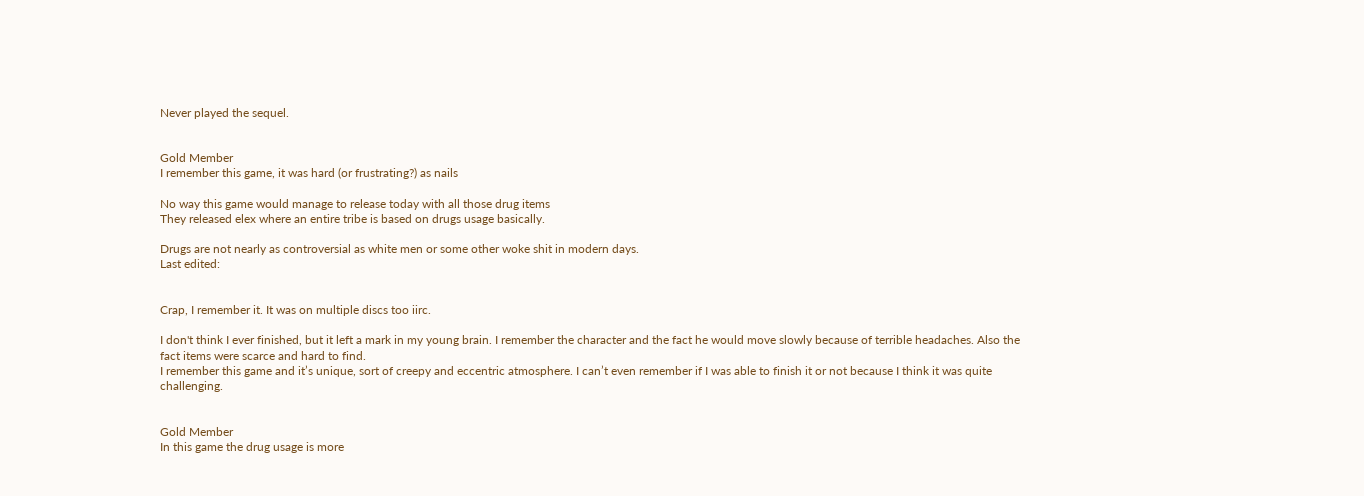Never played the sequel.


Gold Member
I remember this game, it was hard (or frustrating?) as nails

No way this game would manage to release today with all those drug items
They released elex where an entire tribe is based on drugs usage basically.

Drugs are not nearly as controversial as white men or some other woke shit in modern days.
Last edited:


Crap, I remember it. It was on multiple discs too iirc.

I don't think I ever finished, but it left a mark in my young brain. I remember the character and the fact he would move slowly because of terrible headaches. Also the fact items were scarce and hard to find.
I remember this game and it’s unique, sort of creepy and eccentric atmosphere. I can’t even remember if I was able to finish it or not because I think it was quite challenging.


Gold Member
In this game the drug usage is more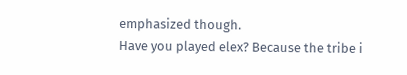emphasized though.
Have you played elex? Because the tribe i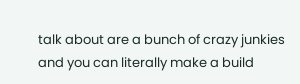talk about are a bunch of crazy junkies and you can literally make a build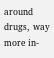around drugs, way more in-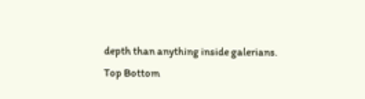depth than anything inside galerians.
Top Bottom